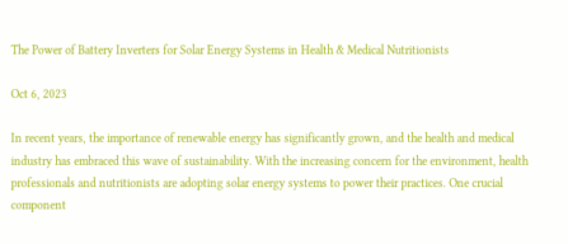The Power of Battery Inverters for Solar Energy Systems in Health & Medical Nutritionists

Oct 6, 2023

In recent years, the importance of renewable energy has significantly grown, and the health and medical industry has embraced this wave of sustainability. With the increasing concern for the environment, health professionals and nutritionists are adopting solar energy systems to power their practices. One crucial component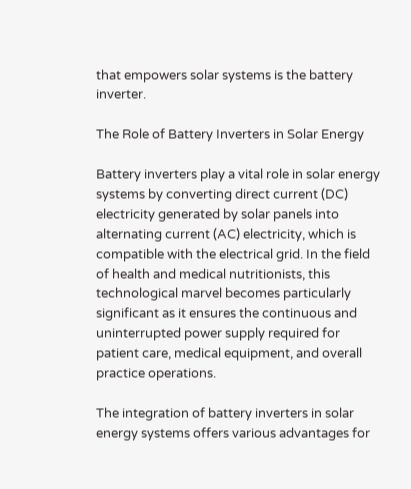that empowers solar systems is the battery inverter.

The Role of Battery Inverters in Solar Energy

Battery inverters play a vital role in solar energy systems by converting direct current (DC) electricity generated by solar panels into alternating current (AC) electricity, which is compatible with the electrical grid. In the field of health and medical nutritionists, this technological marvel becomes particularly significant as it ensures the continuous and uninterrupted power supply required for patient care, medical equipment, and overall practice operations.

The integration of battery inverters in solar energy systems offers various advantages for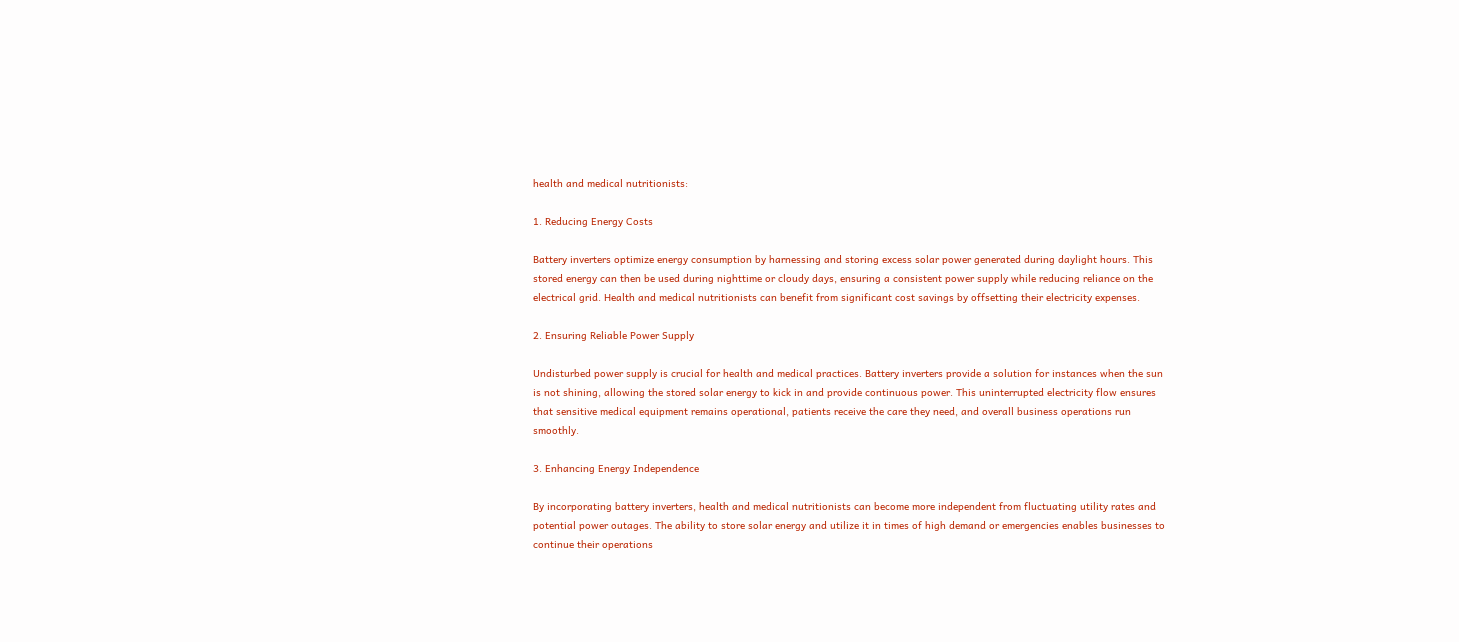health and medical nutritionists:

1. Reducing Energy Costs

Battery inverters optimize energy consumption by harnessing and storing excess solar power generated during daylight hours. This stored energy can then be used during nighttime or cloudy days, ensuring a consistent power supply while reducing reliance on the electrical grid. Health and medical nutritionists can benefit from significant cost savings by offsetting their electricity expenses.

2. Ensuring Reliable Power Supply

Undisturbed power supply is crucial for health and medical practices. Battery inverters provide a solution for instances when the sun is not shining, allowing the stored solar energy to kick in and provide continuous power. This uninterrupted electricity flow ensures that sensitive medical equipment remains operational, patients receive the care they need, and overall business operations run smoothly.

3. Enhancing Energy Independence

By incorporating battery inverters, health and medical nutritionists can become more independent from fluctuating utility rates and potential power outages. The ability to store solar energy and utilize it in times of high demand or emergencies enables businesses to continue their operations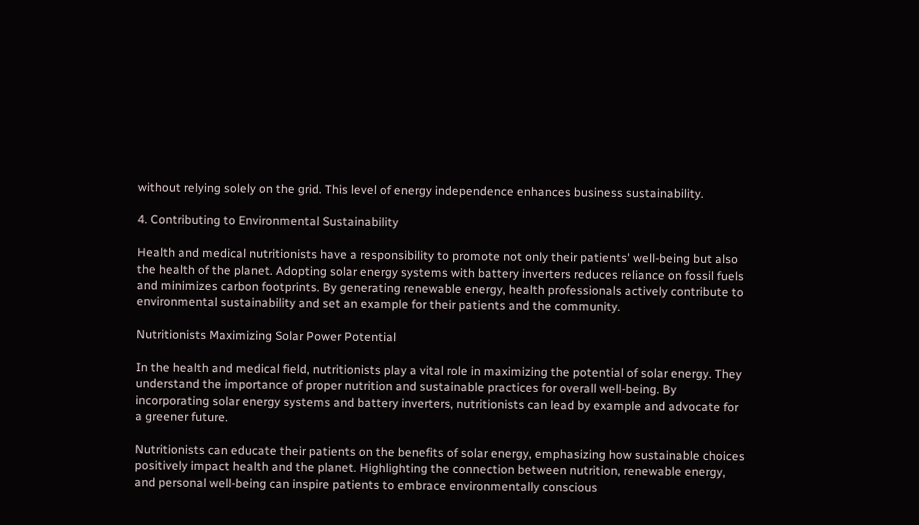without relying solely on the grid. This level of energy independence enhances business sustainability.

4. Contributing to Environmental Sustainability

Health and medical nutritionists have a responsibility to promote not only their patients' well-being but also the health of the planet. Adopting solar energy systems with battery inverters reduces reliance on fossil fuels and minimizes carbon footprints. By generating renewable energy, health professionals actively contribute to environmental sustainability and set an example for their patients and the community.

Nutritionists Maximizing Solar Power Potential

In the health and medical field, nutritionists play a vital role in maximizing the potential of solar energy. They understand the importance of proper nutrition and sustainable practices for overall well-being. By incorporating solar energy systems and battery inverters, nutritionists can lead by example and advocate for a greener future.

Nutritionists can educate their patients on the benefits of solar energy, emphasizing how sustainable choices positively impact health and the planet. Highlighting the connection between nutrition, renewable energy, and personal well-being can inspire patients to embrace environmentally conscious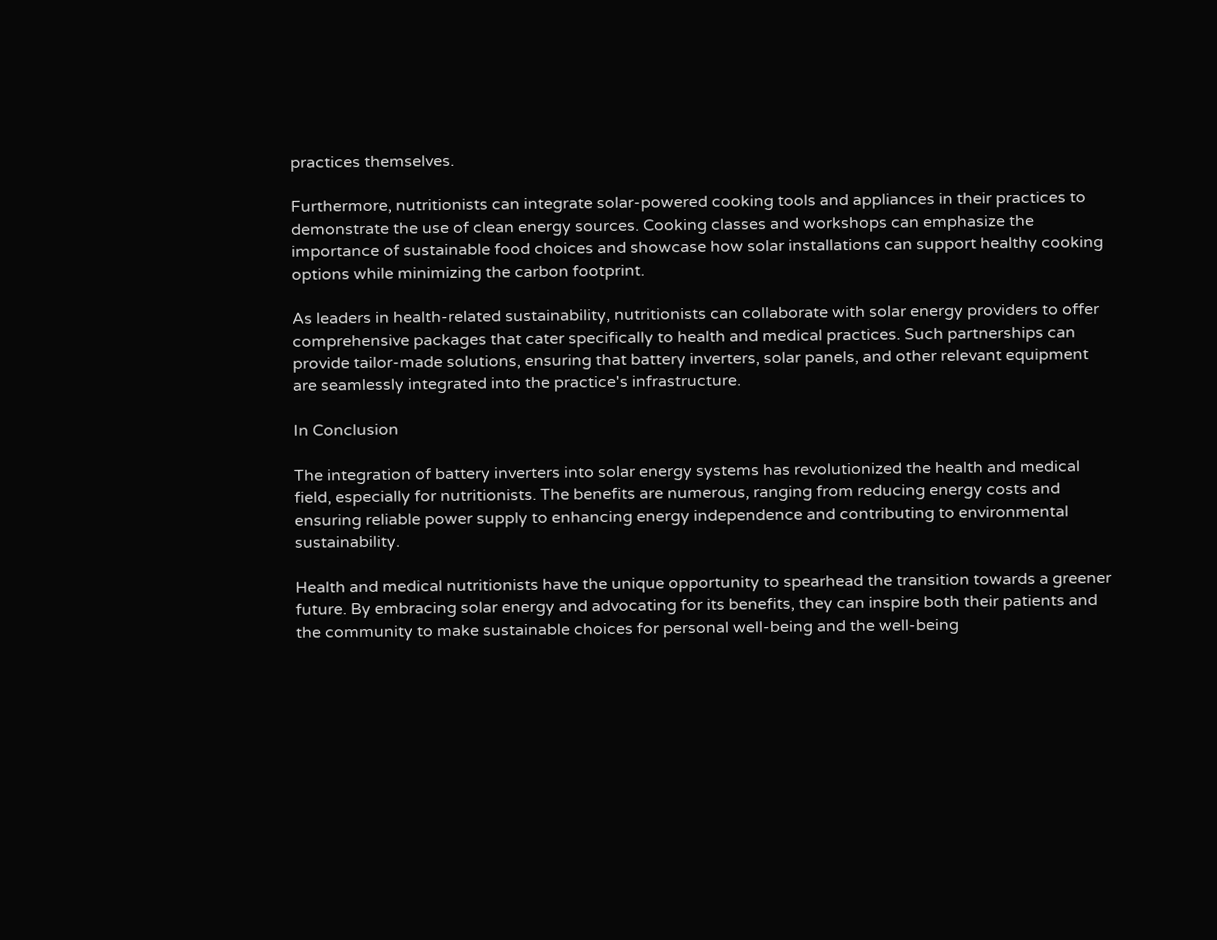practices themselves.

Furthermore, nutritionists can integrate solar-powered cooking tools and appliances in their practices to demonstrate the use of clean energy sources. Cooking classes and workshops can emphasize the importance of sustainable food choices and showcase how solar installations can support healthy cooking options while minimizing the carbon footprint.

As leaders in health-related sustainability, nutritionists can collaborate with solar energy providers to offer comprehensive packages that cater specifically to health and medical practices. Such partnerships can provide tailor-made solutions, ensuring that battery inverters, solar panels, and other relevant equipment are seamlessly integrated into the practice's infrastructure.

In Conclusion

The integration of battery inverters into solar energy systems has revolutionized the health and medical field, especially for nutritionists. The benefits are numerous, ranging from reducing energy costs and ensuring reliable power supply to enhancing energy independence and contributing to environmental sustainability.

Health and medical nutritionists have the unique opportunity to spearhead the transition towards a greener future. By embracing solar energy and advocating for its benefits, they can inspire both their patients and the community to make sustainable choices for personal well-being and the well-being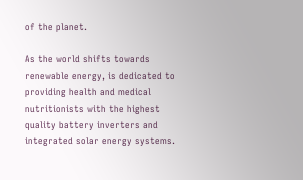of the planet.

As the world shifts towards renewable energy, is dedicated to providing health and medical nutritionists with the highest quality battery inverters and integrated solar energy systems.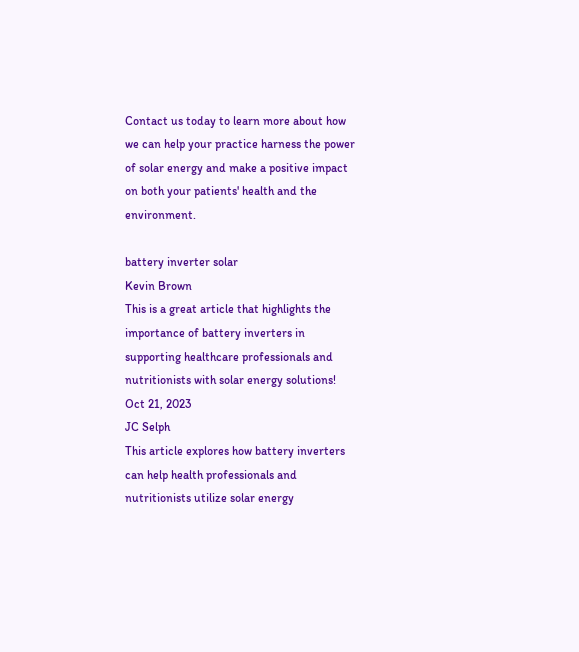Contact us today to learn more about how we can help your practice harness the power of solar energy and make a positive impact on both your patients' health and the environment.

battery inverter solar
Kevin Brown
This is a great article that highlights the importance of battery inverters in supporting healthcare professionals and nutritionists with solar energy solutions!
Oct 21, 2023
JC Selph
This article explores how battery inverters can help health professionals and nutritionists utilize solar energy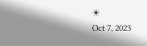☀
Oct 7, 2023